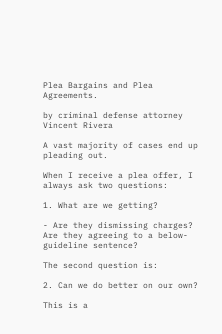Plea Bargains and Plea Agreements.

by criminal defense attorney Vincent Rivera

A vast majority of cases end up pleading out.

When I receive a plea offer, I always ask two questions:

1. What are we getting?

- Are they dismissing charges? Are they agreeing to a below-guideline sentence?

The second question is:

2. Can we do better on our own?

This is a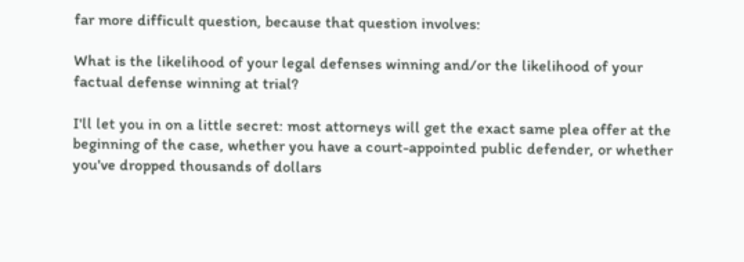far more difficult question, because that question involves:

What is the likelihood of your legal defenses winning and/or the likelihood of your factual defense winning at trial?

I'll let you in on a little secret: most attorneys will get the exact same plea offer at the beginning of the case, whether you have a court-appointed public defender, or whether you've dropped thousands of dollars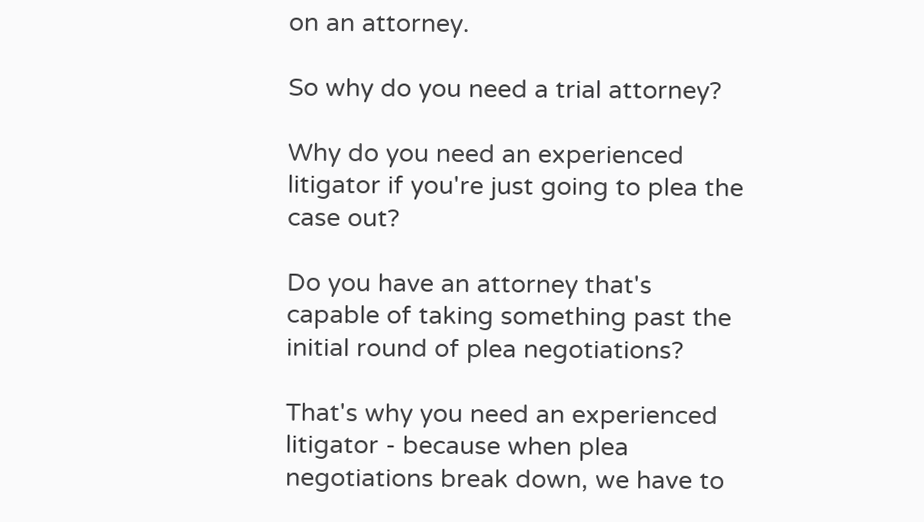on an attorney.

So why do you need a trial attorney?

Why do you need an experienced litigator if you're just going to plea the case out?

Do you have an attorney that's capable of taking something past the initial round of plea negotiations?

That's why you need an experienced litigator - because when plea negotiations break down, we have to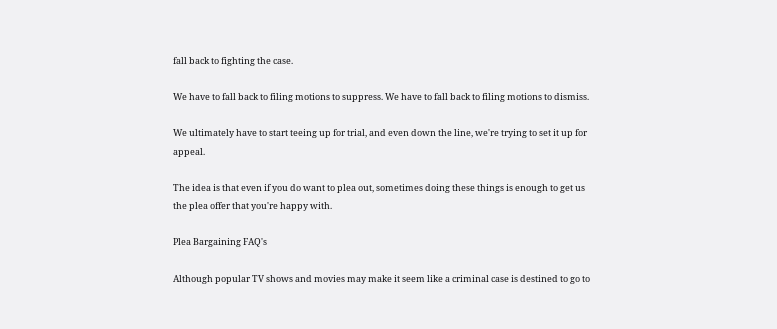fall back to fighting the case.

We have to fall back to filing motions to suppress. We have to fall back to filing motions to dismiss.

We ultimately have to start teeing up for trial, and even down the line, we're trying to set it up for appeal.

The idea is that even if you do want to plea out, sometimes doing these things is enough to get us the plea offer that you're happy with.

Plea Bargaining FAQ's

Although popular TV shows and movies may make it seem like a criminal case is destined to go to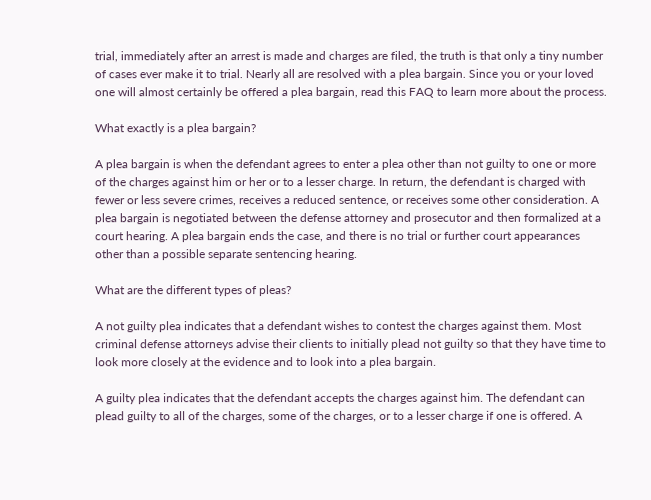trial, immediately after an arrest is made and charges are filed, the truth is that only a tiny number of cases ever make it to trial. Nearly all are resolved with a plea bargain. Since you or your loved one will almost certainly be offered a plea bargain, read this FAQ to learn more about the process.

What exactly is a plea bargain?

A plea bargain is when the defendant agrees to enter a plea other than not guilty to one or more of the charges against him or her or to a lesser charge. In return, the defendant is charged with fewer or less severe crimes, receives a reduced sentence, or receives some other consideration. A plea bargain is negotiated between the defense attorney and prosecutor and then formalized at a court hearing. A plea bargain ends the case, and there is no trial or further court appearances other than a possible separate sentencing hearing.

What are the different types of pleas?

A not guilty plea indicates that a defendant wishes to contest the charges against them. Most criminal defense attorneys advise their clients to initially plead not guilty so that they have time to look more closely at the evidence and to look into a plea bargain.

A guilty plea indicates that the defendant accepts the charges against him. The defendant can plead guilty to all of the charges, some of the charges, or to a lesser charge if one is offered. A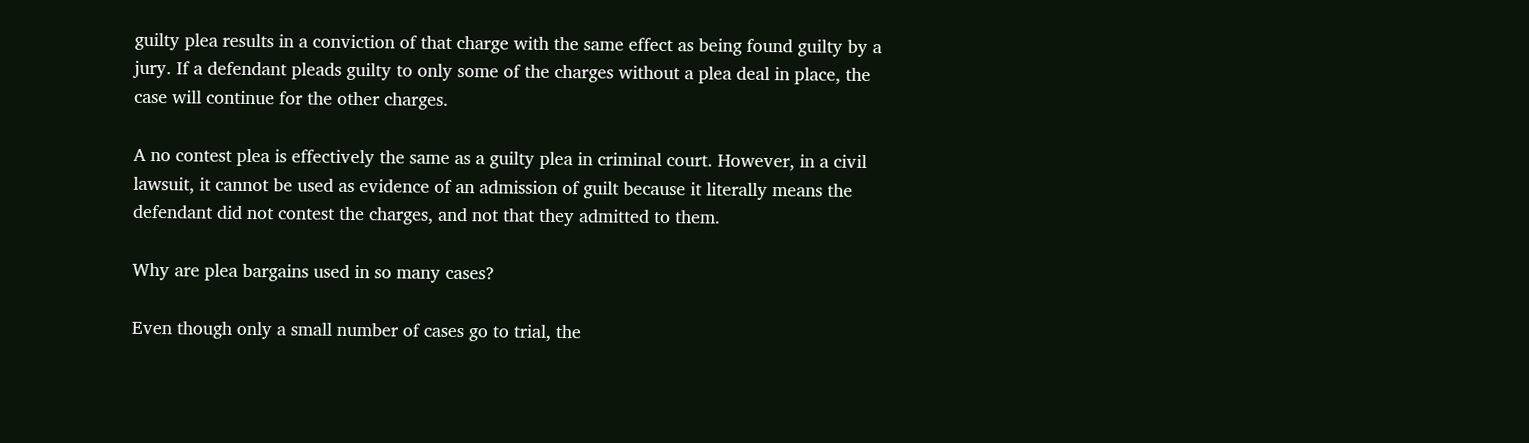guilty plea results in a conviction of that charge with the same effect as being found guilty by a jury. If a defendant pleads guilty to only some of the charges without a plea deal in place, the case will continue for the other charges.

A no contest plea is effectively the same as a guilty plea in criminal court. However, in a civil lawsuit, it cannot be used as evidence of an admission of guilt because it literally means the defendant did not contest the charges, and not that they admitted to them.

Why are plea bargains used in so many cases?

Even though only a small number of cases go to trial, the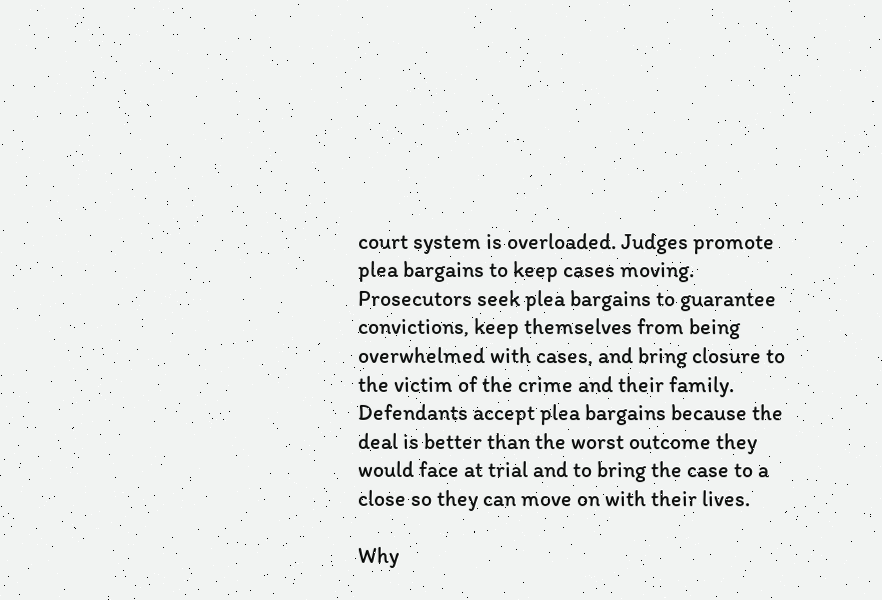court system is overloaded. Judges promote plea bargains to keep cases moving. Prosecutors seek plea bargains to guarantee convictions, keep themselves from being overwhelmed with cases, and bring closure to the victim of the crime and their family. Defendants accept plea bargains because the deal is better than the worst outcome they would face at trial and to bring the case to a close so they can move on with their lives.

Why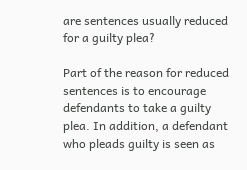are sentences usually reduced for a guilty plea?

Part of the reason for reduced sentences is to encourage defendants to take a guilty plea. In addition, a defendant who pleads guilty is seen as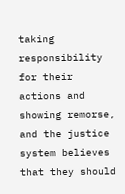taking responsibility for their actions and showing remorse, and the justice system believes that they should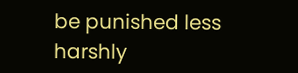be punished less harshly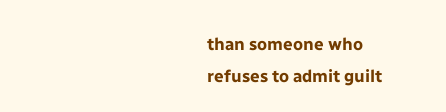than someone who refuses to admit guilt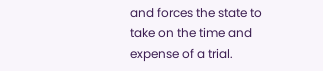and forces the state to take on the time and expense of a trial.